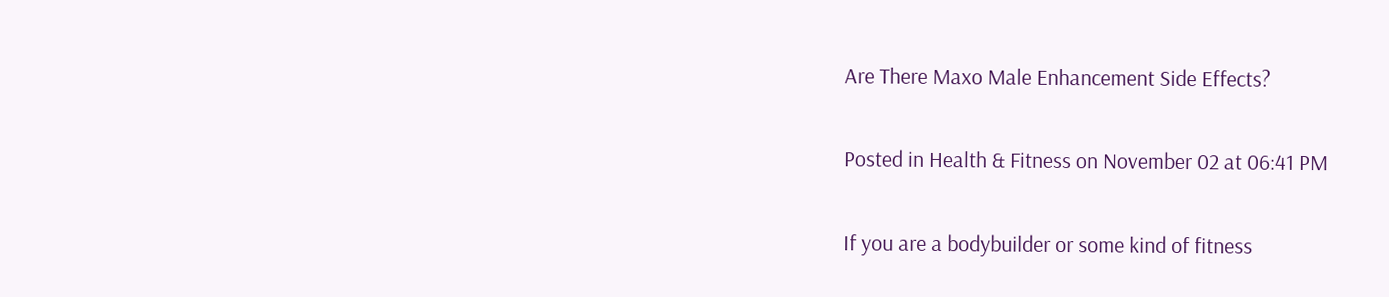Are There Maxo Male Enhancement Side Effects?

Posted in Health & Fitness on November 02 at 06:41 PM

If you are a bodybuilder or some kind of fitness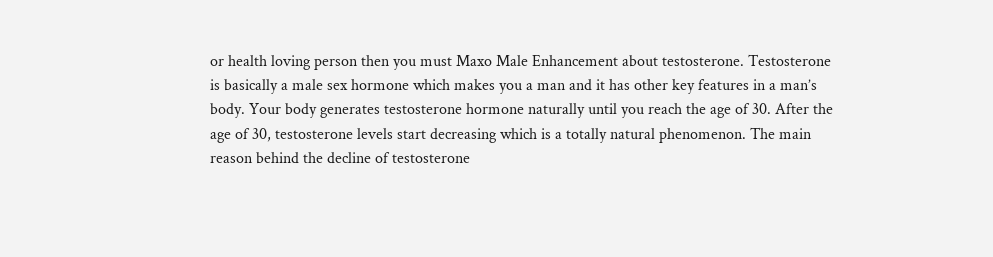or health loving person then you must Maxo Male Enhancement about testosterone. Testosterone is basically a male sex hormone which makes you a man and it has other key features in a man’s body. Your body generates testosterone hormone naturally until you reach the age of 30. After the age of 30, testosterone levels start decreasing which is a totally natural phenomenon. The main reason behind the decline of testosterone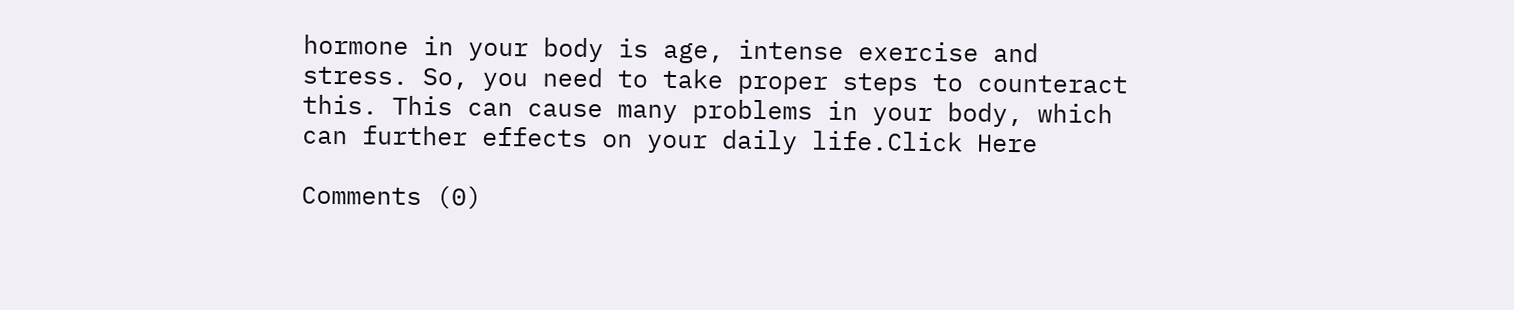hormone in your body is age, intense exercise and stress. So, you need to take proper steps to counteract this. This can cause many problems in your body, which can further effects on your daily life.Click Here

Comments (0)